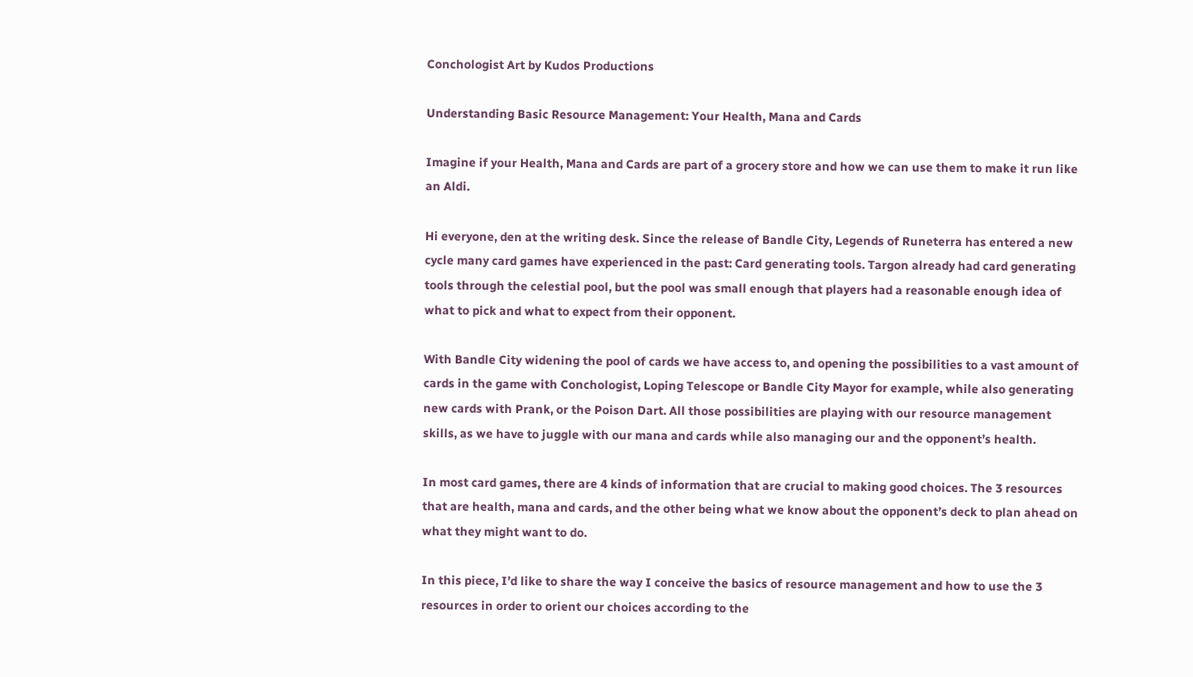Conchologist Art by Kudos Productions

Understanding Basic Resource Management: Your Health, Mana and Cards

Imagine if your Health, Mana and Cards are part of a grocery store and how we can use them to make it run like an Aldi.

Hi everyone, den at the writing desk. Since the release of Bandle City, Legends of Runeterra has entered a new cycle many card games have experienced in the past: Card generating tools. Targon already had card generating tools through the celestial pool, but the pool was small enough that players had a reasonable enough idea of what to pick and what to expect from their opponent.

With Bandle City widening the pool of cards we have access to, and opening the possibilities to a vast amount of cards in the game with Conchologist, Loping Telescope or Bandle City Mayor for example, while also generating new cards with Prank, or the Poison Dart. All those possibilities are playing with our resource management skills, as we have to juggle with our mana and cards while also managing our and the opponent’s health.

In most card games, there are 4 kinds of information that are crucial to making good choices. The 3 resources that are health, mana and cards, and the other being what we know about the opponent’s deck to plan ahead on what they might want to do.

In this piece, I’d like to share the way I conceive the basics of resource management and how to use the 3 resources in order to orient our choices according to the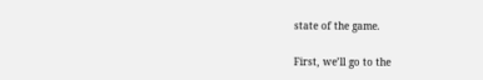state of the game.

First, we’ll go to the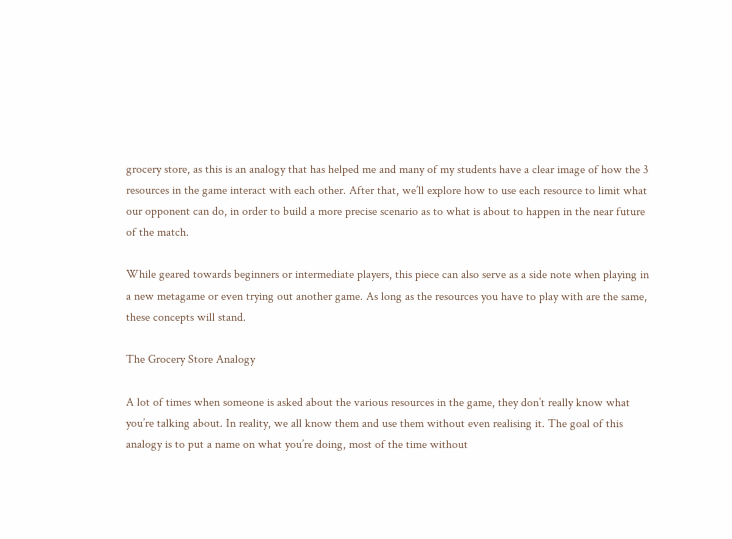grocery store, as this is an analogy that has helped me and many of my students have a clear image of how the 3 resources in the game interact with each other. After that, we’ll explore how to use each resource to limit what our opponent can do, in order to build a more precise scenario as to what is about to happen in the near future of the match.

While geared towards beginners or intermediate players, this piece can also serve as a side note when playing in a new metagame or even trying out another game. As long as the resources you have to play with are the same, these concepts will stand.

The Grocery Store Analogy

A lot of times when someone is asked about the various resources in the game, they don’t really know what you’re talking about. In reality, we all know them and use them without even realising it. The goal of this analogy is to put a name on what you’re doing, most of the time without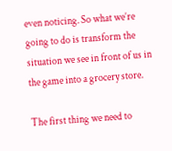even noticing. So what we’re going to do is transform the situation we see in front of us in the game into a grocery store.

The first thing we need to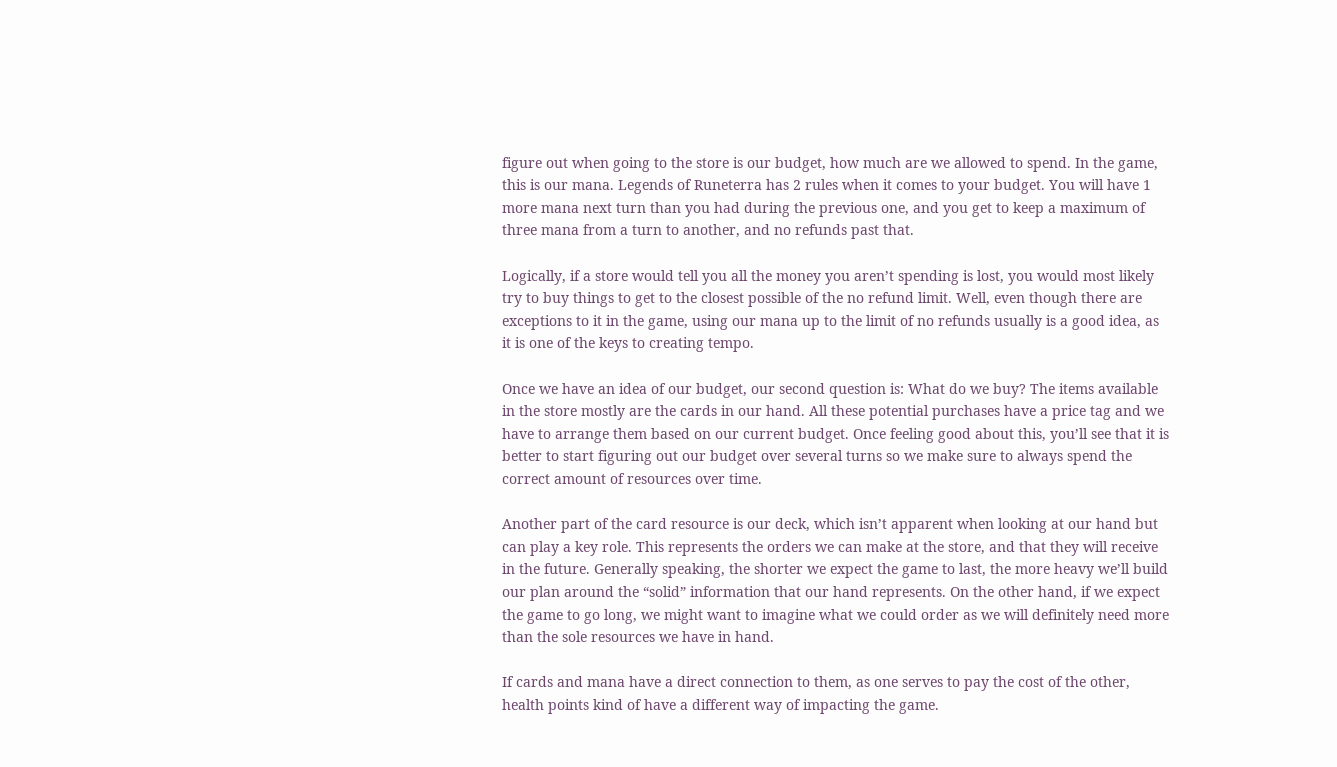figure out when going to the store is our budget, how much are we allowed to spend. In the game, this is our mana. Legends of Runeterra has 2 rules when it comes to your budget. You will have 1 more mana next turn than you had during the previous one, and you get to keep a maximum of three mana from a turn to another, and no refunds past that.

Logically, if a store would tell you all the money you aren’t spending is lost, you would most likely try to buy things to get to the closest possible of the no refund limit. Well, even though there are exceptions to it in the game, using our mana up to the limit of no refunds usually is a good idea, as it is one of the keys to creating tempo.

Once we have an idea of our budget, our second question is: What do we buy? The items available in the store mostly are the cards in our hand. All these potential purchases have a price tag and we have to arrange them based on our current budget. Once feeling good about this, you’ll see that it is better to start figuring out our budget over several turns so we make sure to always spend the correct amount of resources over time.

Another part of the card resource is our deck, which isn’t apparent when looking at our hand but can play a key role. This represents the orders we can make at the store, and that they will receive in the future. Generally speaking, the shorter we expect the game to last, the more heavy we’ll build our plan around the “solid” information that our hand represents. On the other hand, if we expect the game to go long, we might want to imagine what we could order as we will definitely need more than the sole resources we have in hand.

If cards and mana have a direct connection to them, as one serves to pay the cost of the other, health points kind of have a different way of impacting the game.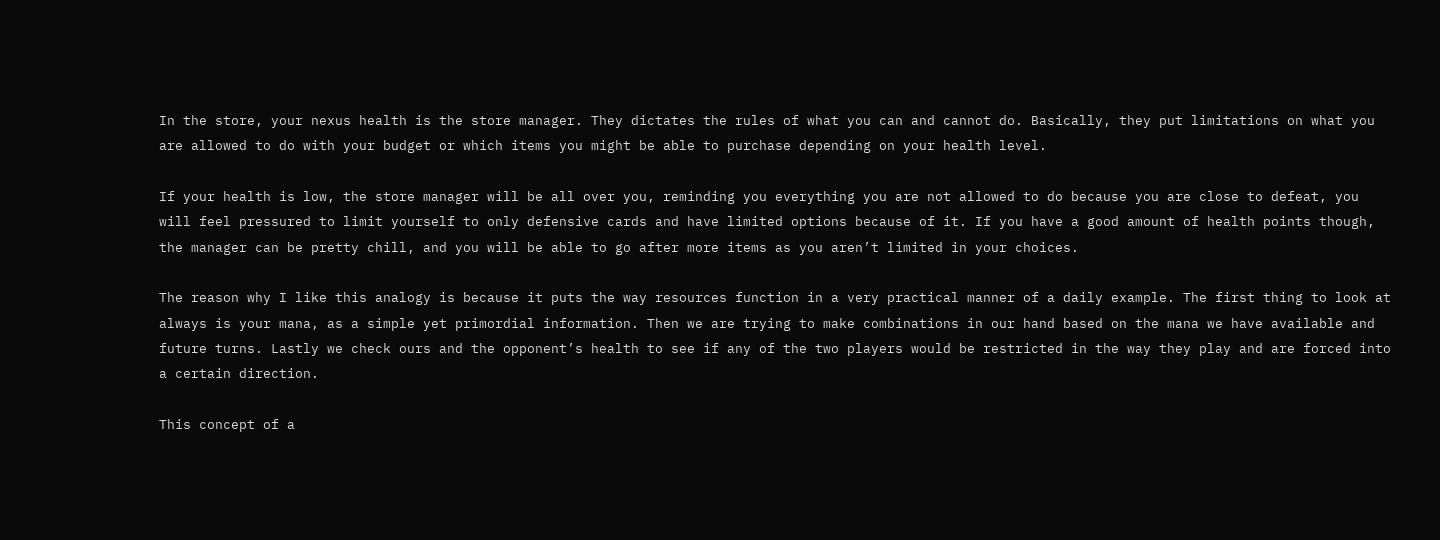In the store, your nexus health is the store manager. They dictates the rules of what you can and cannot do. Basically, they put limitations on what you are allowed to do with your budget or which items you might be able to purchase depending on your health level.

If your health is low, the store manager will be all over you, reminding you everything you are not allowed to do because you are close to defeat, you will feel pressured to limit yourself to only defensive cards and have limited options because of it. If you have a good amount of health points though, the manager can be pretty chill, and you will be able to go after more items as you aren’t limited in your choices.

The reason why I like this analogy is because it puts the way resources function in a very practical manner of a daily example. The first thing to look at always is your mana, as a simple yet primordial information. Then we are trying to make combinations in our hand based on the mana we have available and future turns. Lastly we check ours and the opponent’s health to see if any of the two players would be restricted in the way they play and are forced into a certain direction.

This concept of a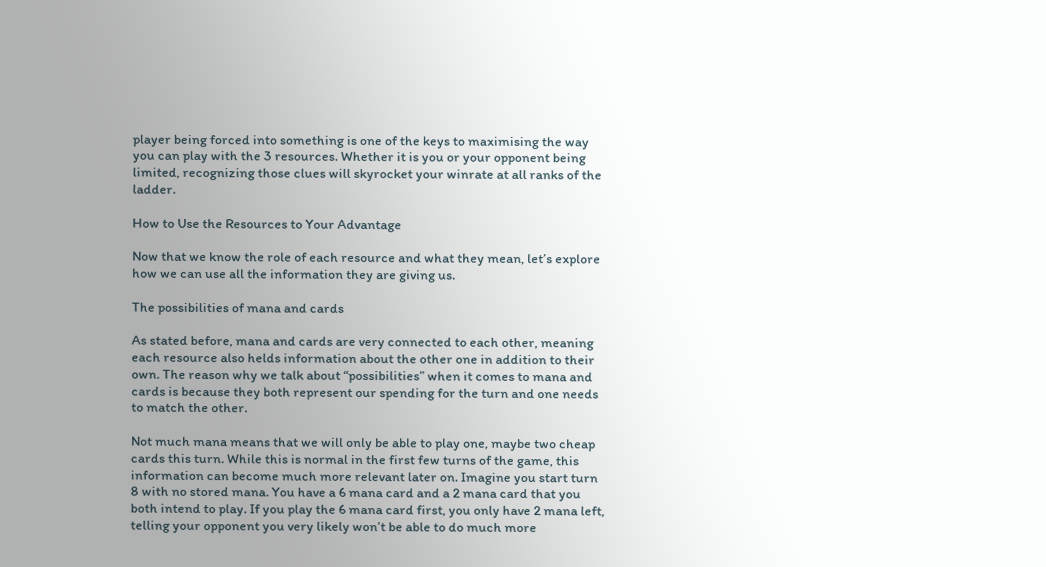player being forced into something is one of the keys to maximising the way you can play with the 3 resources. Whether it is you or your opponent being limited, recognizing those clues will skyrocket your winrate at all ranks of the ladder.

How to Use the Resources to Your Advantage

Now that we know the role of each resource and what they mean, let’s explore how we can use all the information they are giving us.

The possibilities of mana and cards

As stated before, mana and cards are very connected to each other, meaning each resource also helds information about the other one in addition to their own. The reason why we talk about “possibilities” when it comes to mana and cards is because they both represent our spending for the turn and one needs to match the other.

Not much mana means that we will only be able to play one, maybe two cheap cards this turn. While this is normal in the first few turns of the game, this information can become much more relevant later on. Imagine you start turn 8 with no stored mana. You have a 6 mana card and a 2 mana card that you both intend to play. If you play the 6 mana card first, you only have 2 mana left, telling your opponent you very likely won’t be able to do much more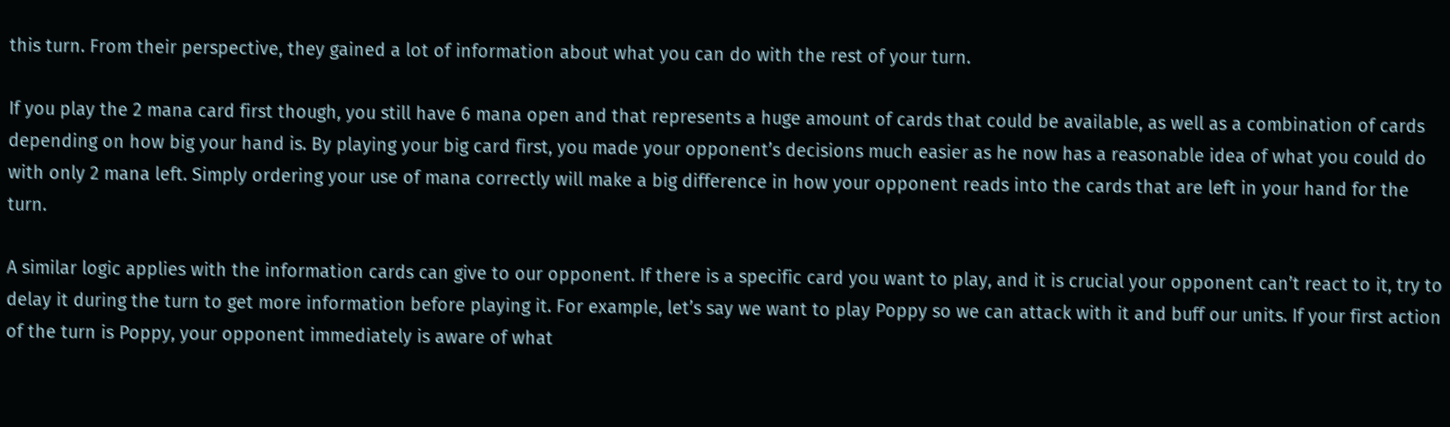this turn. From their perspective, they gained a lot of information about what you can do with the rest of your turn.

If you play the 2 mana card first though, you still have 6 mana open and that represents a huge amount of cards that could be available, as well as a combination of cards depending on how big your hand is. By playing your big card first, you made your opponent’s decisions much easier as he now has a reasonable idea of what you could do with only 2 mana left. Simply ordering your use of mana correctly will make a big difference in how your opponent reads into the cards that are left in your hand for the turn.

A similar logic applies with the information cards can give to our opponent. If there is a specific card you want to play, and it is crucial your opponent can’t react to it, try to delay it during the turn to get more information before playing it. For example, let’s say we want to play Poppy so we can attack with it and buff our units. If your first action of the turn is Poppy, your opponent immediately is aware of what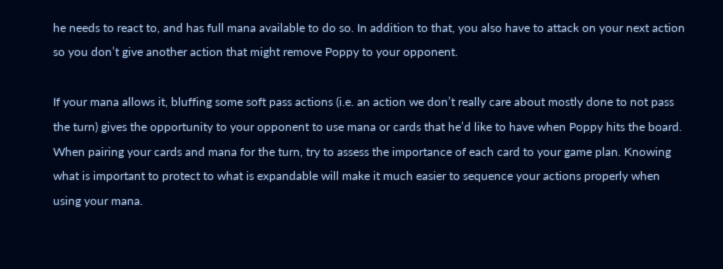he needs to react to, and has full mana available to do so. In addition to that, you also have to attack on your next action so you don’t give another action that might remove Poppy to your opponent.

If your mana allows it, bluffing some soft pass actions (i.e. an action we don’t really care about mostly done to not pass the turn) gives the opportunity to your opponent to use mana or cards that he’d like to have when Poppy hits the board. When pairing your cards and mana for the turn, try to assess the importance of each card to your game plan. Knowing what is important to protect to what is expandable will make it much easier to sequence your actions properly when using your mana.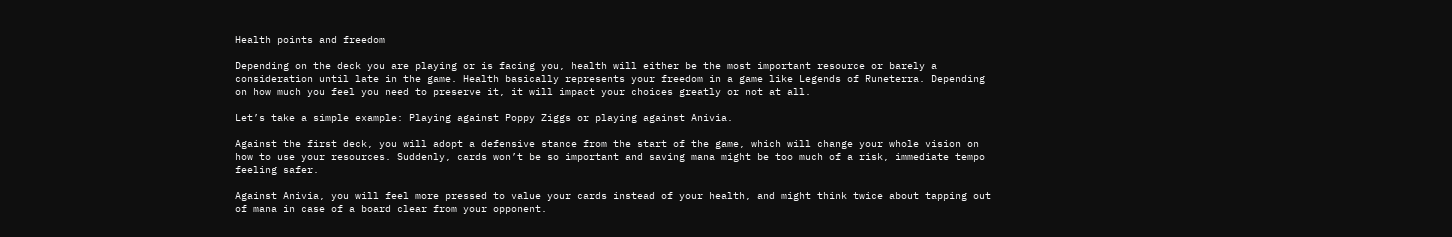Health points and freedom

Depending on the deck you are playing or is facing you, health will either be the most important resource or barely a consideration until late in the game. Health basically represents your freedom in a game like Legends of Runeterra. Depending on how much you feel you need to preserve it, it will impact your choices greatly or not at all.

Let’s take a simple example: Playing against Poppy Ziggs or playing against Anivia.

Against the first deck, you will adopt a defensive stance from the start of the game, which will change your whole vision on how to use your resources. Suddenly, cards won’t be so important and saving mana might be too much of a risk, immediate tempo feeling safer.

Against Anivia, you will feel more pressed to value your cards instead of your health, and might think twice about tapping out of mana in case of a board clear from your opponent.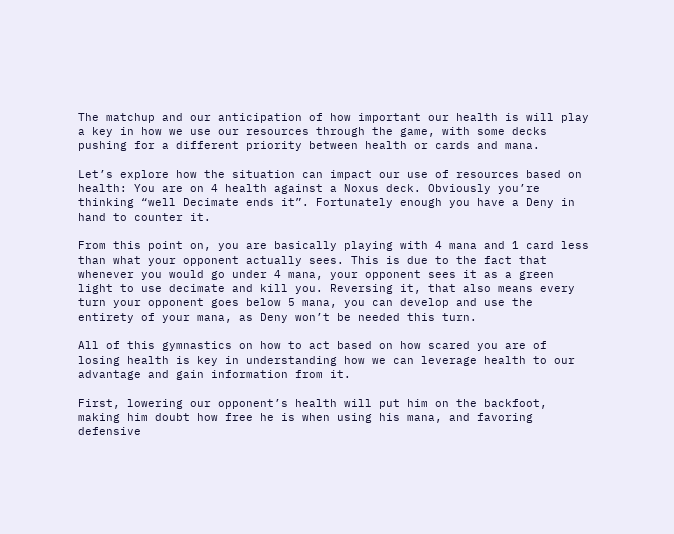The matchup and our anticipation of how important our health is will play a key in how we use our resources through the game, with some decks pushing for a different priority between health or cards and mana.

Let’s explore how the situation can impact our use of resources based on health: You are on 4 health against a Noxus deck. Obviously you’re thinking “well Decimate ends it”. Fortunately enough you have a Deny in hand to counter it.

From this point on, you are basically playing with 4 mana and 1 card less than what your opponent actually sees. This is due to the fact that whenever you would go under 4 mana, your opponent sees it as a green light to use decimate and kill you. Reversing it, that also means every turn your opponent goes below 5 mana, you can develop and use the entirety of your mana, as Deny won’t be needed this turn.

All of this gymnastics on how to act based on how scared you are of losing health is key in understanding how we can leverage health to our advantage and gain information from it.

First, lowering our opponent’s health will put him on the backfoot, making him doubt how free he is when using his mana, and favoring defensive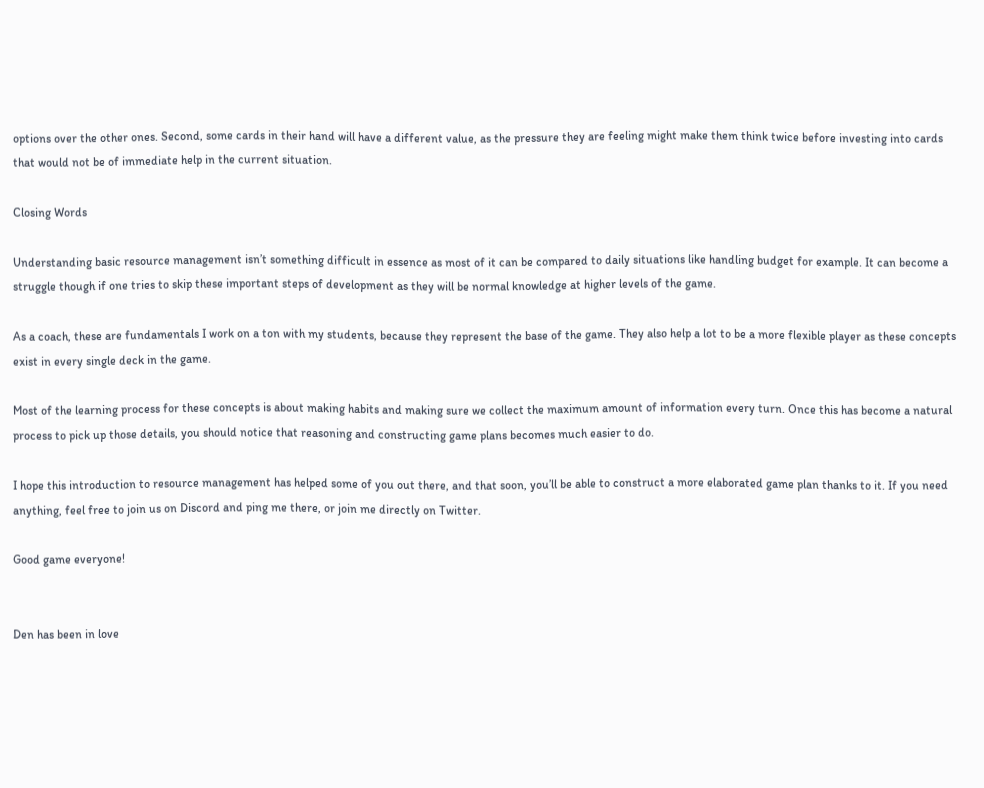options over the other ones. Second, some cards in their hand will have a different value, as the pressure they are feeling might make them think twice before investing into cards that would not be of immediate help in the current situation.

Closing Words

Understanding basic resource management isn’t something difficult in essence as most of it can be compared to daily situations like handling budget for example. It can become a struggle though if one tries to skip these important steps of development as they will be normal knowledge at higher levels of the game.

As a coach, these are fundamentals I work on a ton with my students, because they represent the base of the game. They also help a lot to be a more flexible player as these concepts exist in every single deck in the game.

Most of the learning process for these concepts is about making habits and making sure we collect the maximum amount of information every turn. Once this has become a natural process to pick up those details, you should notice that reasoning and constructing game plans becomes much easier to do.

I hope this introduction to resource management has helped some of you out there, and that soon, you’ll be able to construct a more elaborated game plan thanks to it. If you need anything, feel free to join us on Discord and ping me there, or join me directly on Twitter.

Good game everyone!


Den has been in love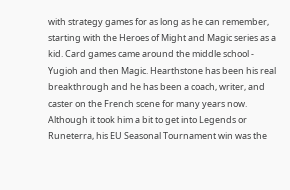with strategy games for as long as he can remember, starting with the Heroes of Might and Magic series as a kid. Card games came around the middle school - Yugioh and then Magic. Hearthstone has been his real breakthrough and he has been a coach, writer, and caster on the French scene for many years now. Although it took him a bit to get into Legends or Runeterra, his EU Seasonal Tournament win was the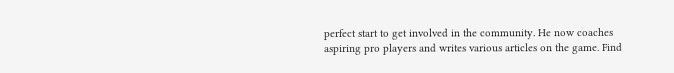perfect start to get involved in the community. He now coaches aspiring pro players and writes various articles on the game. Find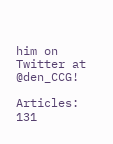him on Twitter at @den_CCG!

Articles: 131